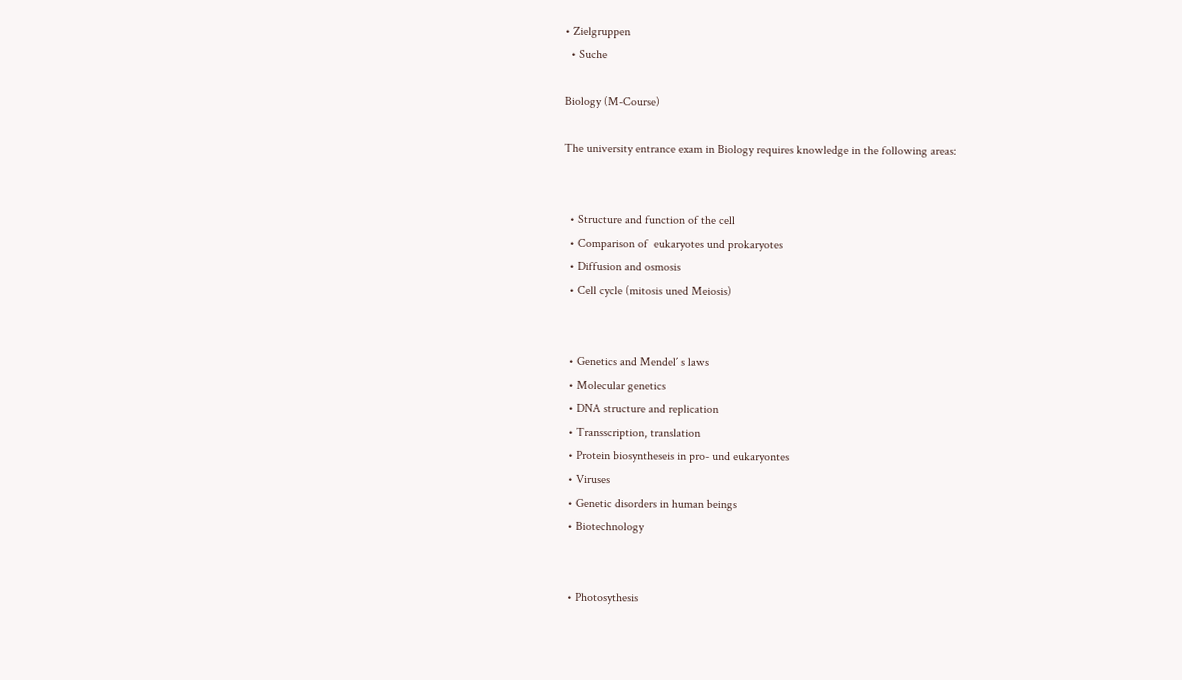• Zielgruppen
  • Suche

Biology (M-Course)

The university entrance exam in Biology requires knowledge in the following areas:


  • Structure and function of the cell
  • Comparison of  eukaryotes und prokaryotes
  • Diffusion and osmosis
  • Cell cycle (mitosis uned Meiosis)


  • Genetics and Mendel´ s laws
  • Molecular genetics
  • DNA structure and replication
  • Transscription, translation
  • Protein biosyntheseis in pro- und eukaryontes
  • Viruses
  • Genetic disorders in human beings
  • Biotechnology


  • Photosythesis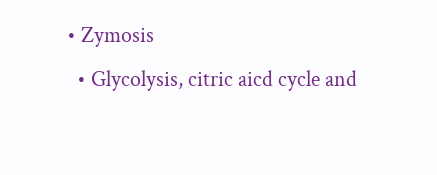• Zymosis
  • Glycolysis, citric aicd cycle and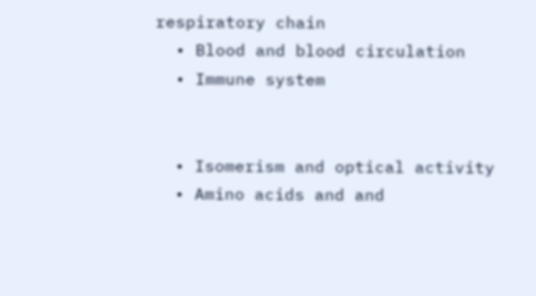respiratory chain
  • Blood and blood circulation
  • Immune system


  • Isomerism and optical activity
  • Amino acids and and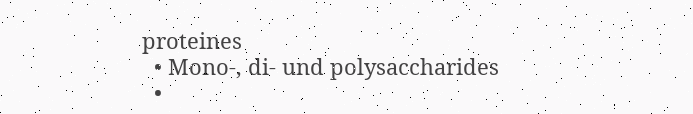proteines
  • Mono-, di- und polysaccharides
  •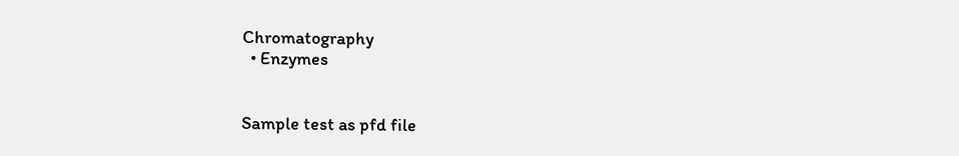Chromatography
  • Enzymes


Sample test as pfd file